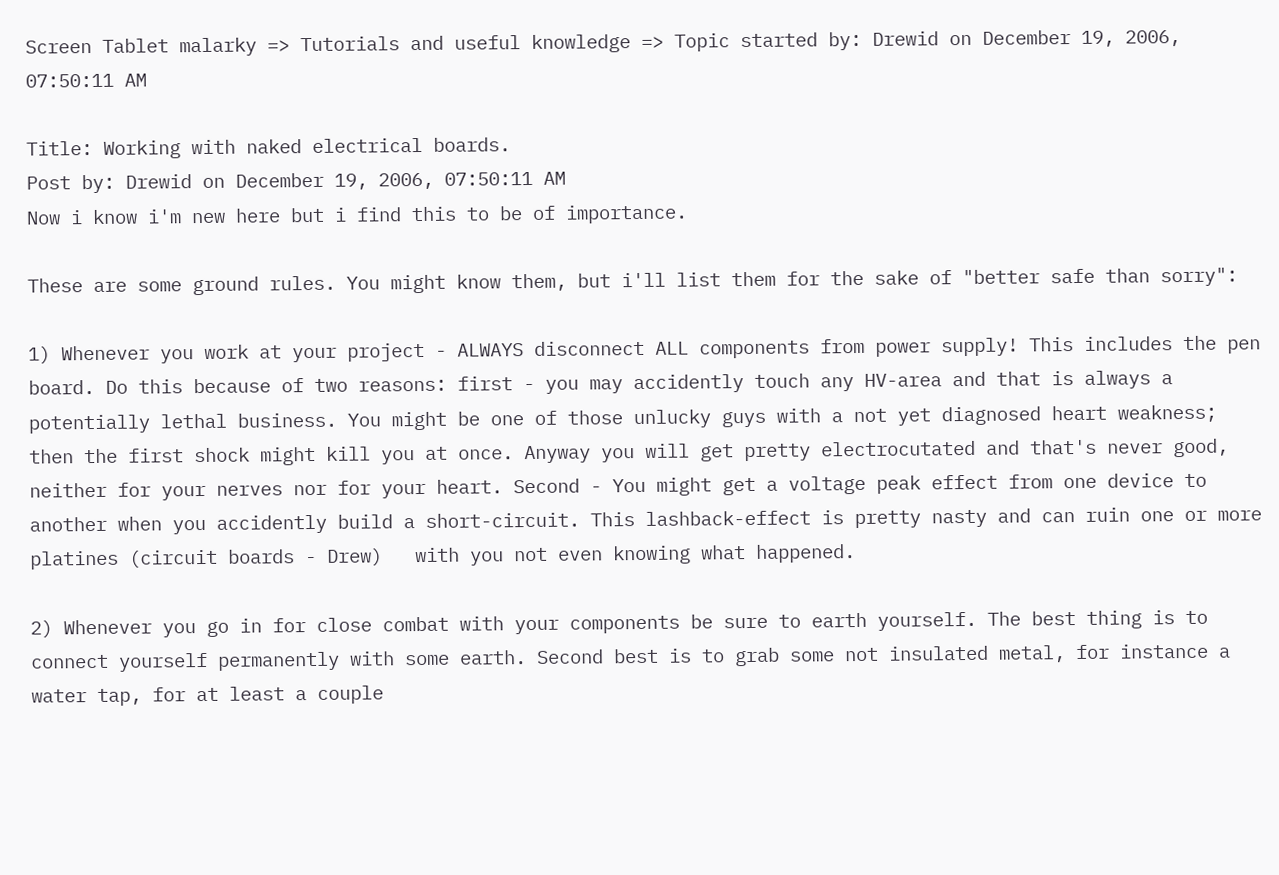Screen Tablet malarky => Tutorials and useful knowledge => Topic started by: Drewid on December 19, 2006, 07:50:11 AM

Title: Working with naked electrical boards.
Post by: Drewid on December 19, 2006, 07:50:11 AM
Now i know i'm new here but i find this to be of importance.

These are some ground rules. You might know them, but i'll list them for the sake of "better safe than sorry":

1) Whenever you work at your project - ALWAYS disconnect ALL components from power supply! This includes the pen board. Do this because of two reasons: first - you may accidently touch any HV-area and that is always a potentially lethal business. You might be one of those unlucky guys with a not yet diagnosed heart weakness; then the first shock might kill you at once. Anyway you will get pretty electrocutated and that's never good, neither for your nerves nor for your heart. Second - You might get a voltage peak effect from one device to another when you accidently build a short-circuit. This lashback-effect is pretty nasty and can ruin one or more platines (circuit boards - Drew)   with you not even knowing what happened.

2) Whenever you go in for close combat with your components be sure to earth yourself. The best thing is to connect yourself permanently with some earth. Second best is to grab some not insulated metal, for instance a water tap, for at least a couple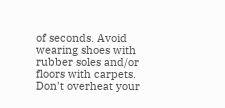of seconds. Avoid wearing shoes with rubber soles and/or floors with carpets. Don't overheat your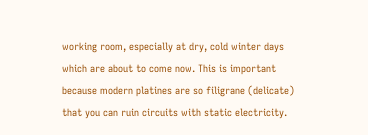working room, especially at dry, cold winter days which are about to come now. This is important because modern platines are so filigrane (delicate) that you can ruin circuits with static electricity.